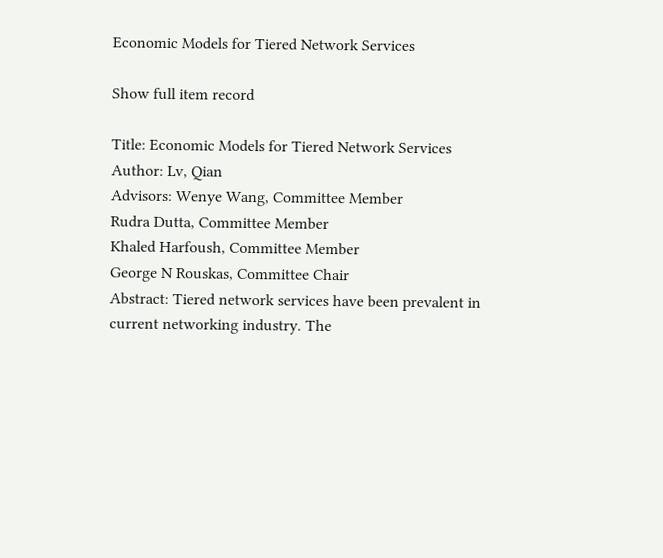Economic Models for Tiered Network Services

Show full item record

Title: Economic Models for Tiered Network Services
Author: Lv, Qian
Advisors: Wenye Wang, Committee Member
Rudra Dutta, Committee Member
Khaled Harfoush, Committee Member
George N Rouskas, Committee Chair
Abstract: Tiered network services have been prevalent in current networking industry. The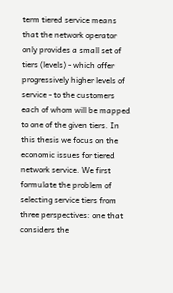term tiered service means that the network operator only provides a small set of tiers (levels) - which offer progressively higher levels of service - to the customers each of whom will be mapped to one of the given tiers. In this thesis we focus on the economic issues for tiered network service. We first formulate the problem of selecting service tiers from three perspectives: one that considers the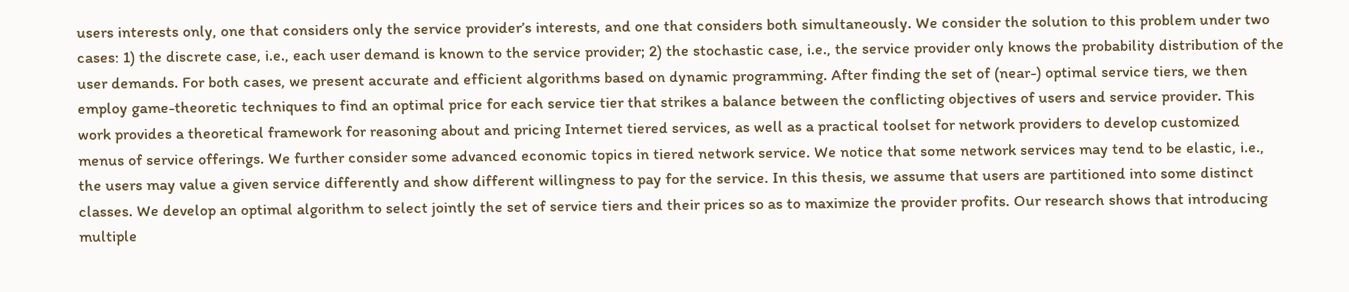users interests only, one that considers only the service provider’s interests, and one that considers both simultaneously. We consider the solution to this problem under two cases: 1) the discrete case, i.e., each user demand is known to the service provider; 2) the stochastic case, i.e., the service provider only knows the probability distribution of the user demands. For both cases, we present accurate and efficient algorithms based on dynamic programming. After finding the set of (near-) optimal service tiers, we then employ game-theoretic techniques to find an optimal price for each service tier that strikes a balance between the conflicting objectives of users and service provider. This work provides a theoretical framework for reasoning about and pricing Internet tiered services, as well as a practical toolset for network providers to develop customized menus of service offerings. We further consider some advanced economic topics in tiered network service. We notice that some network services may tend to be elastic, i.e., the users may value a given service differently and show different willingness to pay for the service. In this thesis, we assume that users are partitioned into some distinct classes. We develop an optimal algorithm to select jointly the set of service tiers and their prices so as to maximize the provider profits. Our research shows that introducing multiple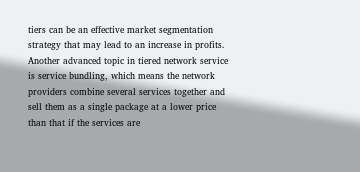tiers can be an effective market segmentation strategy that may lead to an increase in profits. Another advanced topic in tiered network service is service bundling, which means the network providers combine several services together and sell them as a single package at a lower price than that if the services are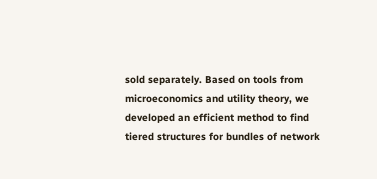sold separately. Based on tools from microeconomics and utility theory, we developed an efficient method to find tiered structures for bundles of network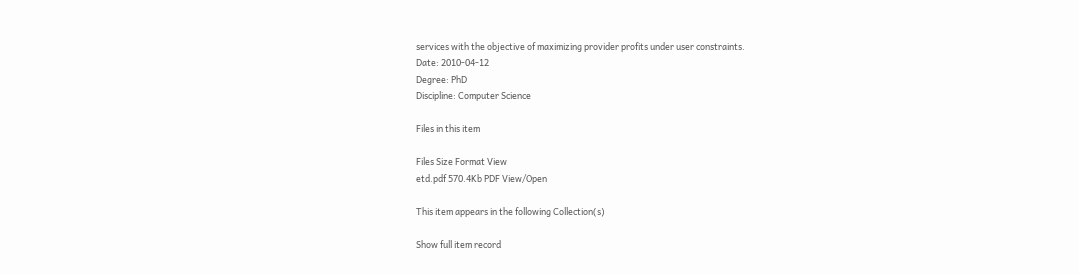services with the objective of maximizing provider profits under user constraints.
Date: 2010-04-12
Degree: PhD
Discipline: Computer Science

Files in this item

Files Size Format View
etd.pdf 570.4Kb PDF View/Open

This item appears in the following Collection(s)

Show full item record